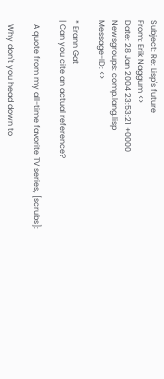Subject: Re: Lisp's future
From: Erik Naggum <>
Date: 28 Jan 2004 23:53:21 +0000
Newsgroups: comp.lang.lisp
Message-ID: <>

* Erann Gat
| Can you cite an actual reference?

  A quote from my all-time favorite TV series, [scrubs]:

  Why don't you head down to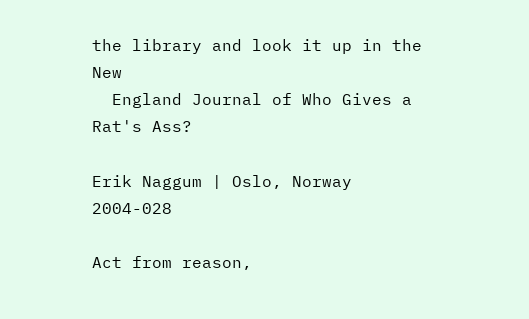the library and look it up in the New
  England Journal of Who Gives a Rat's Ass?

Erik Naggum | Oslo, Norway                                      2004-028

Act from reason,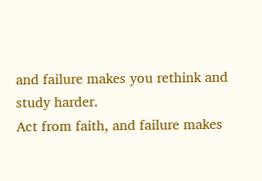and failure makes you rethink and study harder.
Act from faith, and failure makes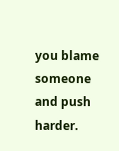you blame someone and push harder.